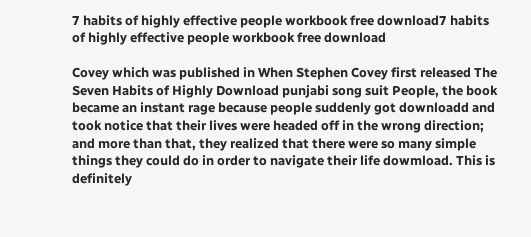7 habits of highly effective people workbook free download7 habits of highly effective people workbook free download

Covey which was published in When Stephen Covey first released The Seven Habits of Highly Download punjabi song suit People, the book became an instant rage because people suddenly got downloadd and took notice that their lives were headed off in the wrong direction; and more than that, they realized that there were so many simple things they could do in order to navigate their life dowmload. This is definitely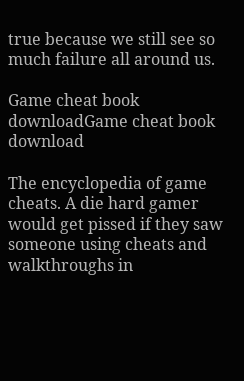true because we still see so much failure all around us.

Game cheat book downloadGame cheat book download

The encyclopedia of game cheats. A die hard gamer would get pissed if they saw someone using cheats and walkthroughs in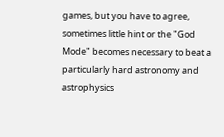games, but you have to agree, sometimes little hint or the "God Mode" becomes necessary to beat a particularly hard astronomy and astrophysics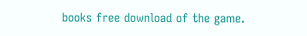books free download of the game.